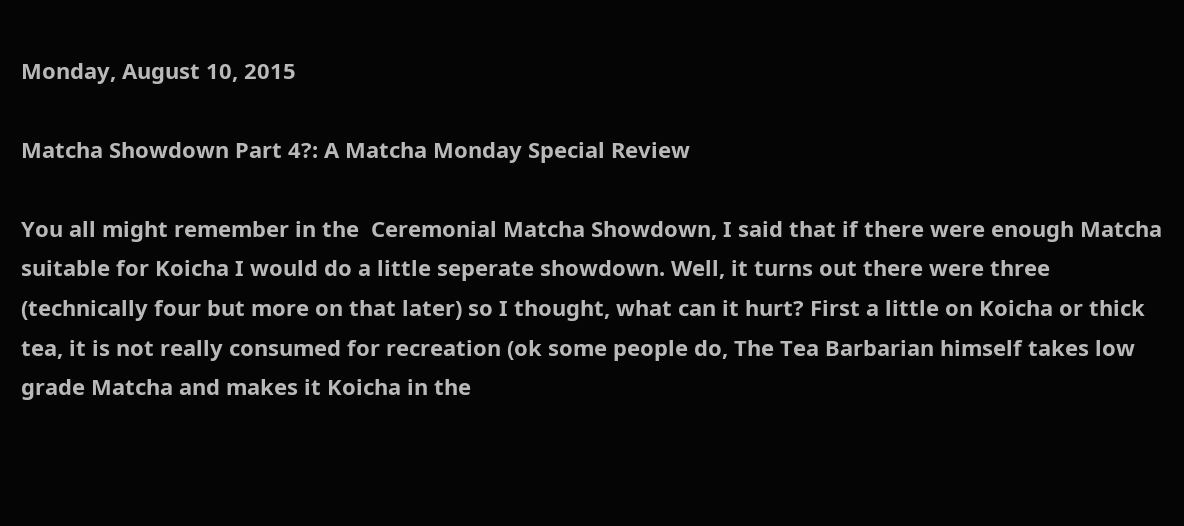Monday, August 10, 2015

Matcha Showdown Part 4?: A Matcha Monday Special Review

You all might remember in the  Ceremonial Matcha Showdown, I said that if there were enough Matcha suitable for Koicha I would do a little seperate showdown. Well, it turns out there were three (technically four but more on that later) so I thought, what can it hurt? First a little on Koicha or thick tea, it is not really consumed for recreation (ok some people do, The Tea Barbarian himself takes low grade Matcha and makes it Koicha in the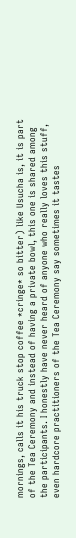mornings, calls it his truck stop coffee *cringe* so bitter) like Usucha is, it is part of the Tea Ceremony and instead of having a private bowl, this one is shared among the participants. I honestly have never heard of anyone who really loves this stuff, even hardcore practitioners of the Tea Ceremony say sometimes it tastes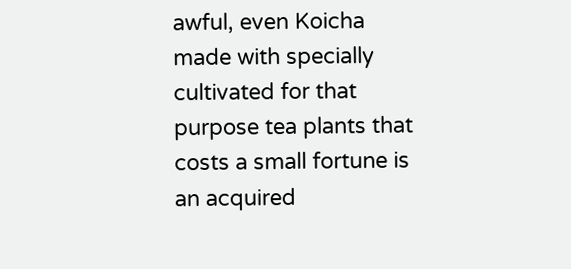awful, even Koicha made with specially cultivated for that purpose tea plants that costs a small fortune is an acquired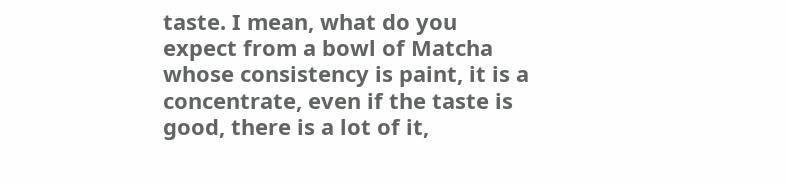taste. I mean, what do you expect from a bowl of Matcha whose consistency is paint, it is a concentrate, even if the taste is good, there is a lot of it,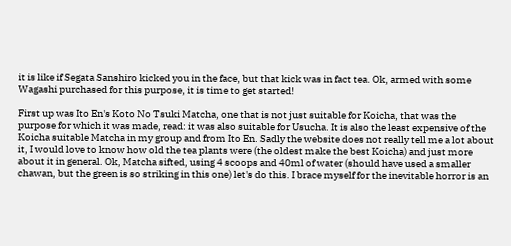it is like if Segata Sanshiro kicked you in the face, but that kick was in fact tea. Ok, armed with some Wagashi purchased for this purpose, it is time to get started!

First up was Ito En's Koto No Tsuki Matcha, one that is not just suitable for Koicha, that was the purpose for which it was made, read: it was also suitable for Usucha. It is also the least expensive of the Koicha suitable Matcha in my group and from Ito En. Sadly the website does not really tell me a lot about it, I would love to know how old the tea plants were (the oldest make the best Koicha) and just more about it in general. Ok, Matcha sifted, using 4 scoops and 40ml of water (should have used a smaller chawan, but the green is so striking in this one) let's do this. I brace myself for the inevitable horror is an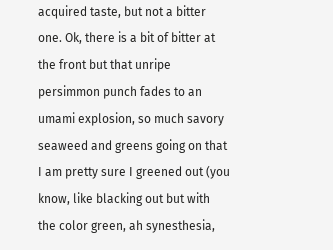acquired taste, but not a bitter one. Ok, there is a bit of bitter at the front but that unripe persimmon punch fades to an umami explosion, so much savory seaweed and greens going on that I am pretty sure I greened out (you know, like blacking out but with the color green, ah synesthesia,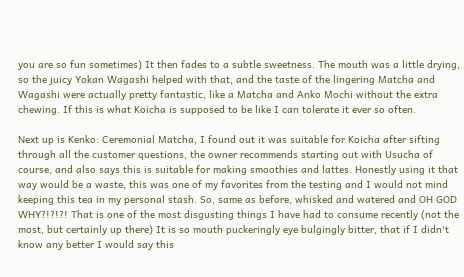you are so fun sometimes) It then fades to a subtle sweetness. The mouth was a little drying, so the juicy Yokan Wagashi helped with that, and the taste of the lingering Matcha and Wagashi were actually pretty fantastic, like a Matcha and Anko Mochi without the extra chewing. If this is what Koicha is supposed to be like I can tolerate it ever so often.

Next up is Kenko: Ceremonial Matcha, I found out it was suitable for Koicha after sifting through all the customer questions, the owner recommends starting out with Usucha of course, and also says this is suitable for making smoothies and lattes. Honestly using it that way would be a waste, this was one of my favorites from the testing and I would not mind keeping this tea in my personal stash. So, same as before, whisked and watered and OH GOD WHY?!?!?! That is one of the most disgusting things I have had to consume recently (not the most, but certainly up there) It is so mouth puckeringly eye bulgingly bitter, that if I didn't know any better I would say this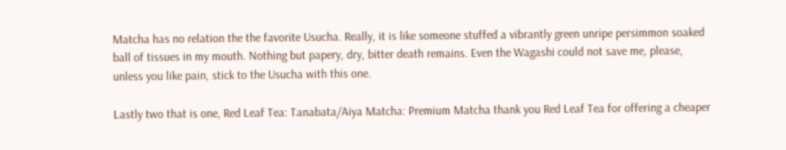Matcha has no relation the the favorite Usucha. Really, it is like someone stuffed a vibrantly green unripe persimmon soaked ball of tissues in my mouth. Nothing but papery, dry, bitter death remains. Even the Wagashi could not save me, please, unless you like pain, stick to the Usucha with this one.

Lastly two that is one, Red Leaf Tea: Tanabata/Aiya Matcha: Premium Matcha thank you Red Leaf Tea for offering a cheaper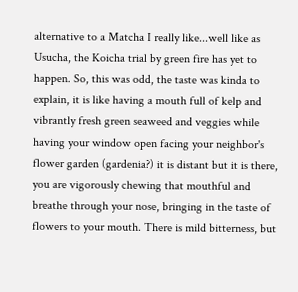alternative to a Matcha I really like...well like as Usucha, the Koicha trial by green fire has yet to happen. So, this was odd, the taste was kinda to explain, it is like having a mouth full of kelp and vibrantly fresh green seaweed and veggies while having your window open facing your neighbor's flower garden (gardenia?) it is distant but it is there, you are vigorously chewing that mouthful and breathe through your nose, bringing in the taste of flowers to your mouth. There is mild bitterness, but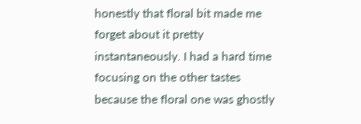honestly that floral bit made me forget about it pretty instantaneously. I had a hard time focusing on the other tastes because the floral one was ghostly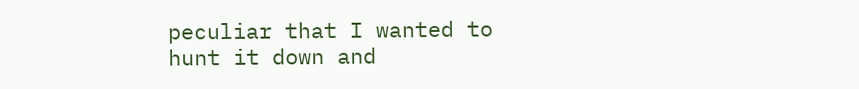peculiar that I wanted to hunt it down and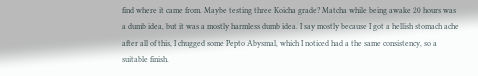find where it came from. Maybe testing three Koicha grade? Matcha while being awake 20 hours was a dumb idea, but it was a mostly harmless dumb idea. I say mostly because I got a hellish stomach ache after all of this, I chugged some Pepto Abysmal, which I noticed had a the same consistency, so a suitable finish.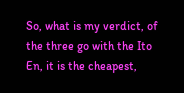So, what is my verdict, of the three go with the Ito En, it is the cheapest,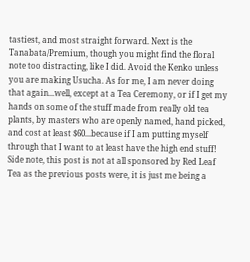tastiest, and most straight forward. Next is the Tanabata/Premium, though you might find the floral note too distracting, like I did. Avoid the Kenko unless you are making Usucha. As for me, I am never doing that again...well, except at a Tea Ceremony, or if I get my hands on some of the stuff made from really old tea plants, by masters who are openly named, hand picked, and cost at least $60...because if I am putting myself through that I want to at least have the high end stuff! Side note, this post is not at all sponsored by Red Leaf Tea as the previous posts were, it is just me being a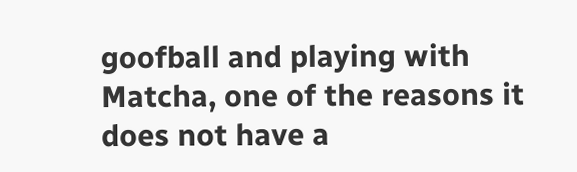goofball and playing with Matcha, one of the reasons it does not have a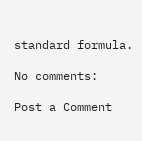standard formula.

No comments:

Post a Comment